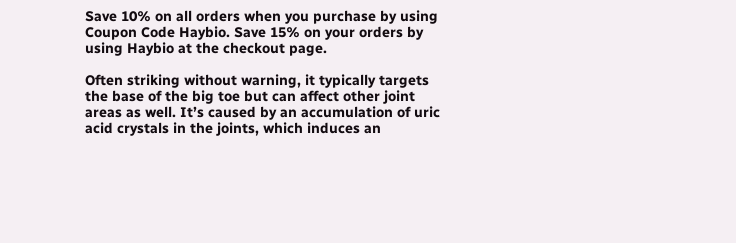Save 10% on all orders when you purchase by using Coupon Code Haybio. Save 15% on your orders by using Haybio at the checkout page.

Often striking without warning, it typically targets the base of the big toe but can affect other joint areas as well. It’s caused by an accumulation of uric acid crystals in the joints, which induces an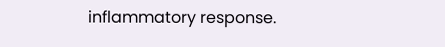inflammatory response.